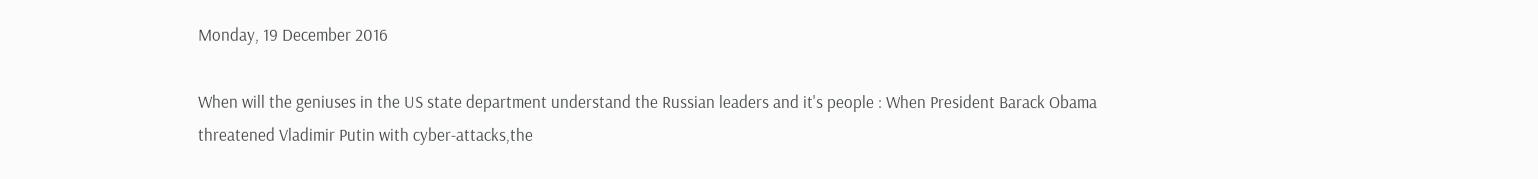Monday, 19 December 2016

When will the geniuses in the US state department understand the Russian leaders and it's people : When President Barack Obama threatened Vladimir Putin with cyber-attacks,the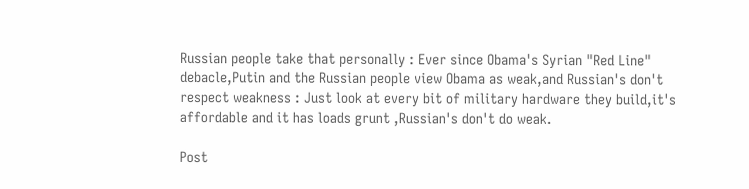Russian people take that personally : Ever since Obama's Syrian "Red Line" debacle,Putin and the Russian people view Obama as weak,and Russian's don't respect weakness : Just look at every bit of military hardware they build,it's affordable and it has loads grunt ,Russian's don't do weak.

Post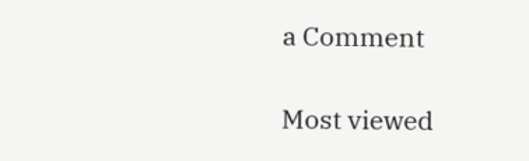a Comment

Most viewed